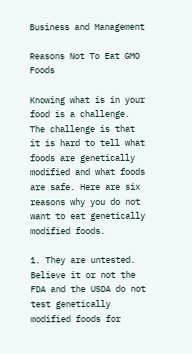Business and Management

Reasons Not To Eat GMO Foods

Knowing what is in your food is a challenge. The challenge is that it is hard to tell what foods are genetically modified and what foods are safe. Here are six reasons why you do not want to eat genetically modified foods.

1. They are untested. Believe it or not the FDA and the USDA do not test genetically modified foods for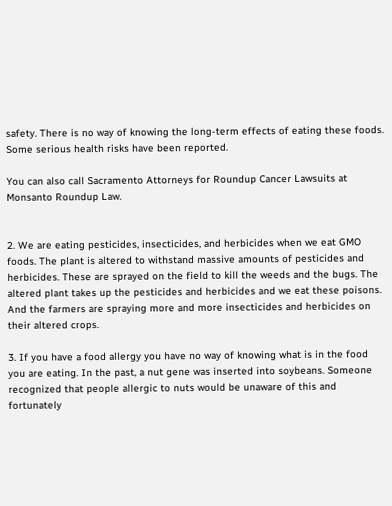safety. There is no way of knowing the long-term effects of eating these foods. Some serious health risks have been reported.

You can also call Sacramento Attorneys for Roundup Cancer Lawsuits at Monsanto Roundup Law.


2. We are eating pesticides, insecticides, and herbicides when we eat GMO foods. The plant is altered to withstand massive amounts of pesticides and herbicides. These are sprayed on the field to kill the weeds and the bugs. The altered plant takes up the pesticides and herbicides and we eat these poisons. And the farmers are spraying more and more insecticides and herbicides on their altered crops.

3. If you have a food allergy you have no way of knowing what is in the food you are eating. In the past, a nut gene was inserted into soybeans. Someone recognized that people allergic to nuts would be unaware of this and fortunately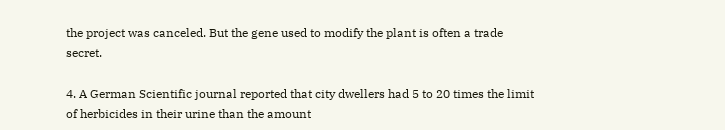the project was canceled. But the gene used to modify the plant is often a trade secret.

4. A German Scientific journal reported that city dwellers had 5 to 20 times the limit of herbicides in their urine than the amount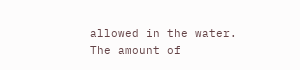allowed in the water. The amount of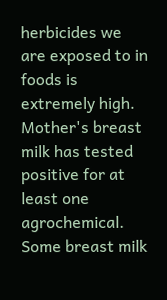herbicides we are exposed to in foods is extremely high. Mother's breast milk has tested positive for at least one agrochemical. Some breast milk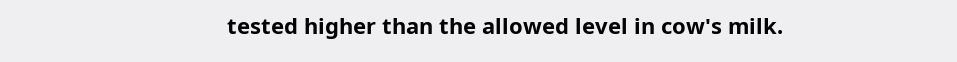tested higher than the allowed level in cow's milk.